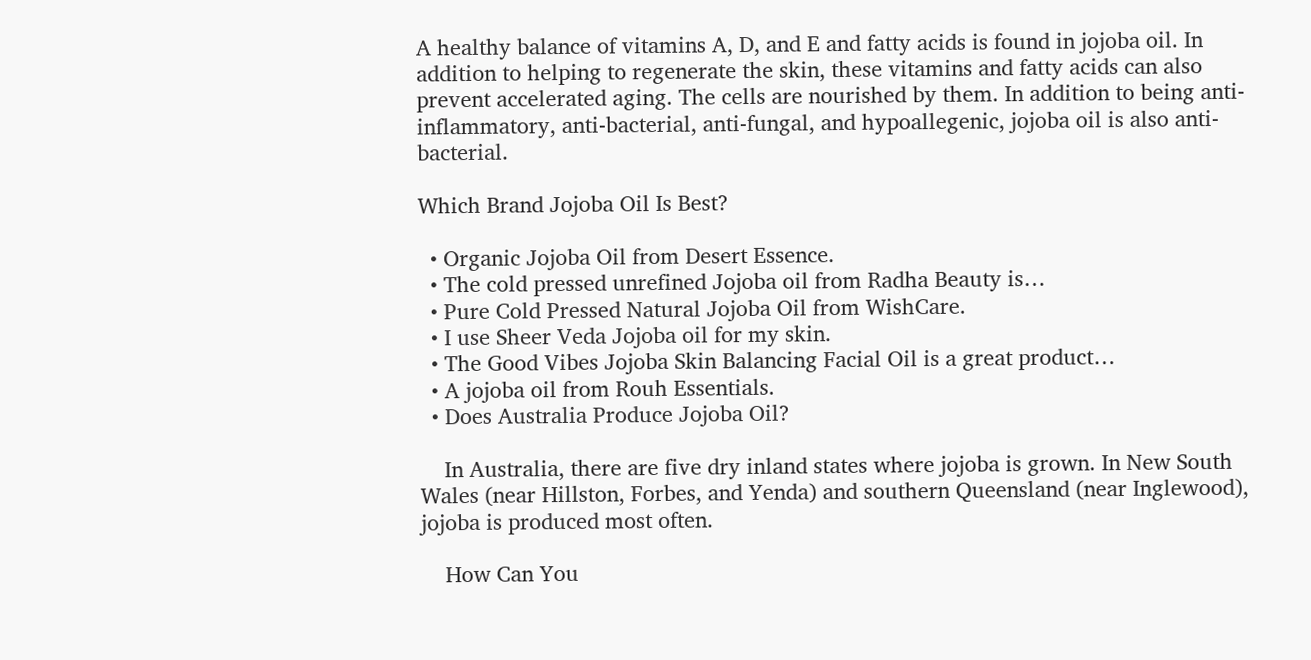A healthy balance of vitamins A, D, and E and fatty acids is found in jojoba oil. In addition to helping to regenerate the skin, these vitamins and fatty acids can also prevent accelerated aging. The cells are nourished by them. In addition to being anti-inflammatory, anti-bacterial, anti-fungal, and hypoallegenic, jojoba oil is also anti-bacterial.

Which Brand Jojoba Oil Is Best?

  • Organic Jojoba Oil from Desert Essence.
  • The cold pressed unrefined Jojoba oil from Radha Beauty is…
  • Pure Cold Pressed Natural Jojoba Oil from WishCare.
  • I use Sheer Veda Jojoba oil for my skin.
  • The Good Vibes Jojoba Skin Balancing Facial Oil is a great product…
  • A jojoba oil from Rouh Essentials.
  • Does Australia Produce Jojoba Oil?

    In Australia, there are five dry inland states where jojoba is grown. In New South Wales (near Hillston, Forbes, and Yenda) and southern Queensland (near Inglewood), jojoba is produced most often.

    How Can You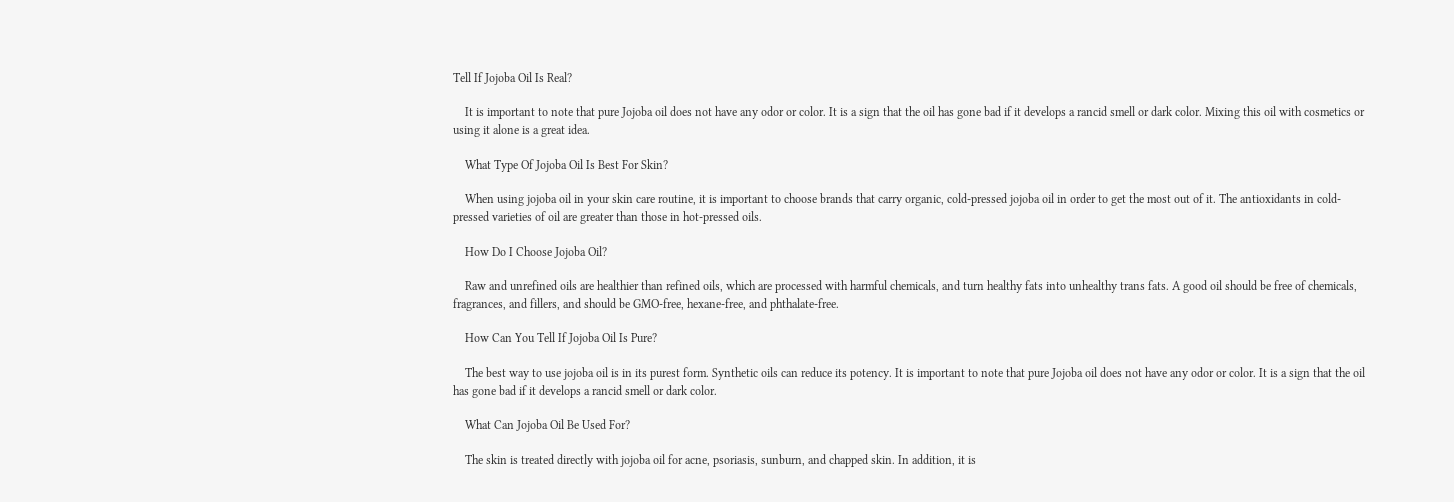Tell If Jojoba Oil Is Real?

    It is important to note that pure Jojoba oil does not have any odor or color. It is a sign that the oil has gone bad if it develops a rancid smell or dark color. Mixing this oil with cosmetics or using it alone is a great idea.

    What Type Of Jojoba Oil Is Best For Skin?

    When using jojoba oil in your skin care routine, it is important to choose brands that carry organic, cold-pressed jojoba oil in order to get the most out of it. The antioxidants in cold-pressed varieties of oil are greater than those in hot-pressed oils.

    How Do I Choose Jojoba Oil?

    Raw and unrefined oils are healthier than refined oils, which are processed with harmful chemicals, and turn healthy fats into unhealthy trans fats. A good oil should be free of chemicals, fragrances, and fillers, and should be GMO-free, hexane-free, and phthalate-free.

    How Can You Tell If Jojoba Oil Is Pure?

    The best way to use jojoba oil is in its purest form. Synthetic oils can reduce its potency. It is important to note that pure Jojoba oil does not have any odor or color. It is a sign that the oil has gone bad if it develops a rancid smell or dark color.

    What Can Jojoba Oil Be Used For?

    The skin is treated directly with jojoba oil for acne, psoriasis, sunburn, and chapped skin. In addition, it is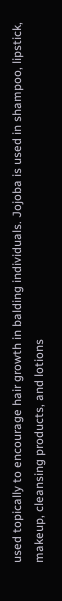used topically to encourage hair growth in balding individuals. Jojoba is used in shampoo, lipstick, makeup, cleansing products, and lotions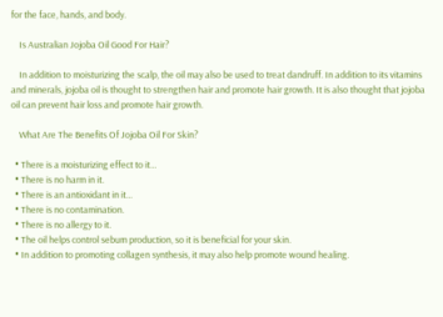for the face, hands, and body.

    Is Australian Jojoba Oil Good For Hair?

    In addition to moisturizing the scalp, the oil may also be used to treat dandruff. In addition to its vitamins and minerals, jojoba oil is thought to strengthen hair and promote hair growth. It is also thought that jojoba oil can prevent hair loss and promote hair growth.

    What Are The Benefits Of Jojoba Oil For Skin?

  • There is a moisturizing effect to it…
  • There is no harm in it.
  • There is an antioxidant in it…
  • There is no contamination.
  • There is no allergy to it.
  • The oil helps control sebum production, so it is beneficial for your skin.
  • In addition to promoting collagen synthesis, it may also help promote wound healing.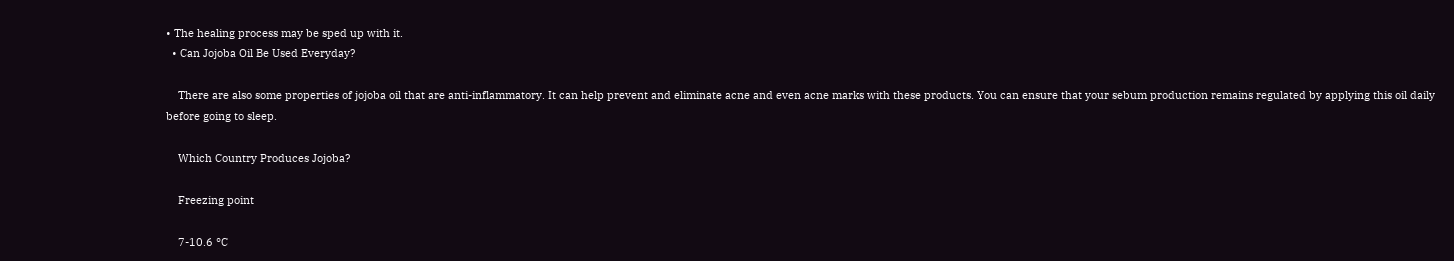• The healing process may be sped up with it.
  • Can Jojoba Oil Be Used Everyday?

    There are also some properties of jojoba oil that are anti-inflammatory. It can help prevent and eliminate acne and even acne marks with these products. You can ensure that your sebum production remains regulated by applying this oil daily before going to sleep.

    Which Country Produces Jojoba?

    Freezing point

    7-10.6 °C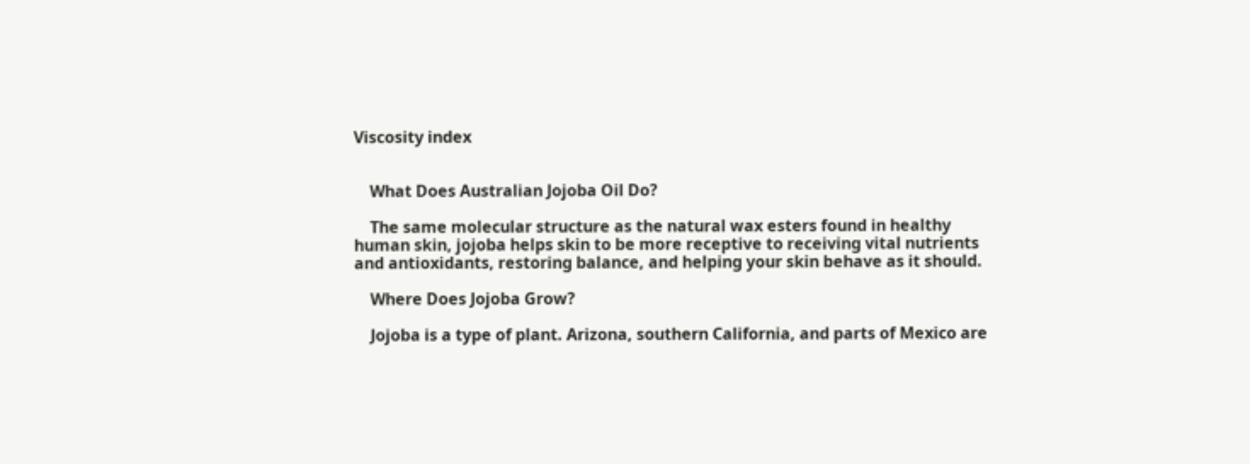Viscosity index


    What Does Australian Jojoba Oil Do?

    The same molecular structure as the natural wax esters found in healthy human skin, jojoba helps skin to be more receptive to receiving vital nutrients and antioxidants, restoring balance, and helping your skin behave as it should.

    Where Does Jojoba Grow?

    Jojoba is a type of plant. Arizona, southern California, and parts of Mexico are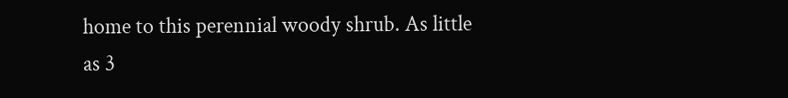home to this perennial woody shrub. As little as 3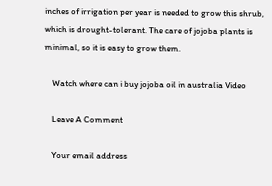inches of irrigation per year is needed to grow this shrub, which is drought-tolerant. The care of jojoba plants is minimal, so it is easy to grow them.

    Watch where can i buy jojoba oil in australia Video

    Leave A Comment

    Your email address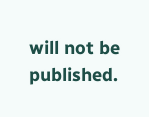will not be published.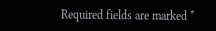Required fields are marked *